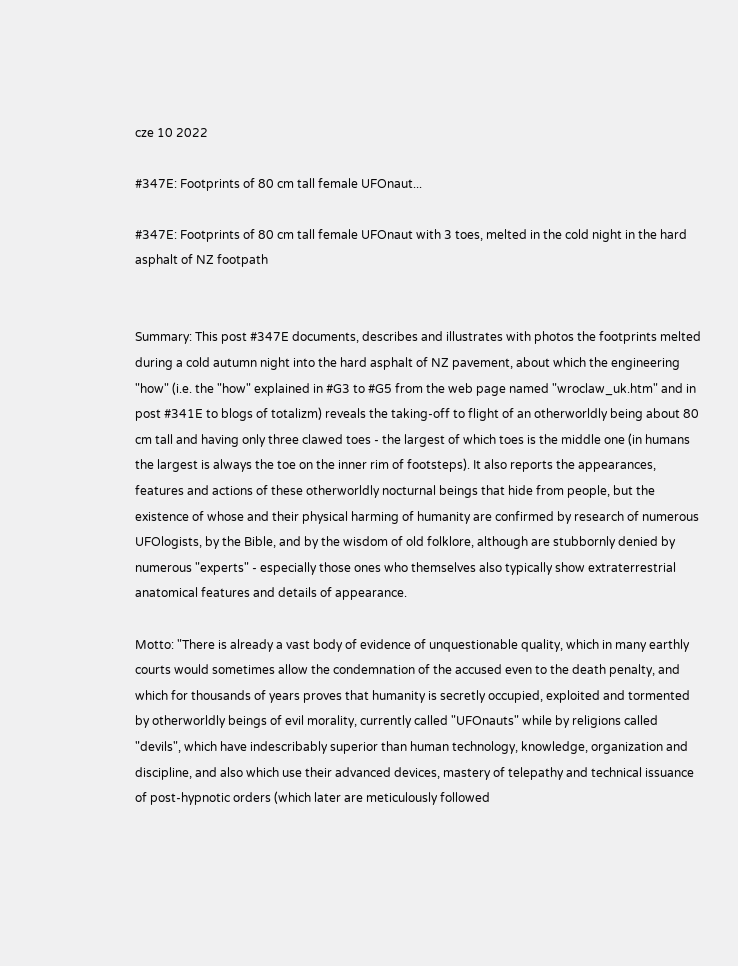cze 10 2022

#347E: Footprints of 80 cm tall female UFOnaut...

#347E: Footprints of 80 cm tall female UFOnaut with 3 toes, melted in the cold night in the hard asphalt of NZ footpath


Summary: This post #347E documents, describes and illustrates with photos the footprints melted during a cold autumn night into the hard asphalt of NZ pavement, about which the engineering "how" (i.e. the "how" explained in #G3 to #G5 from the web page named "wroclaw_uk.htm" and in post #341E to blogs of totalizm) reveals the taking-off to flight of an otherworldly being about 80 cm tall and having only three clawed toes - the largest of which toes is the middle one (in humans the largest is always the toe on the inner rim of footsteps). It also reports the appearances, features and actions of these otherworldly nocturnal beings that hide from people, but the existence of whose and their physical harming of humanity are confirmed by research of numerous UFOlogists, by the Bible, and by the wisdom of old folklore, although are stubbornly denied by numerous "experts" - especially those ones who themselves also typically show extraterrestrial anatomical features and details of appearance.

Motto: "There is already a vast body of evidence of unquestionable quality, which in many earthly courts would sometimes allow the condemnation of the accused even to the death penalty, and which for thousands of years proves that humanity is secretly occupied, exploited and tormented by otherworldly beings of evil morality, currently called "UFOnauts" while by religions called "devils", which have indescribably superior than human technology, knowledge, organization and discipline, and also which use their advanced devices, mastery of telepathy and technical issuance of post-hypnotic orders (which later are meticulously followed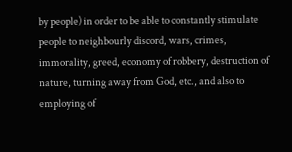by people) in order to be able to constantly stimulate people to neighbourly discord, wars, crimes, immorality, greed, economy of robbery, destruction of nature, turning away from God, etc., and also to employing of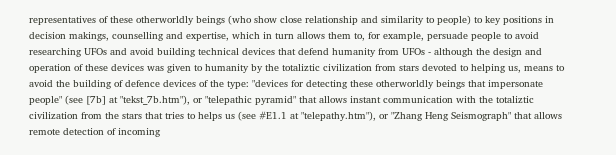representatives of these otherworldly beings (who show close relationship and similarity to people) to key positions in decision makings, counselling and expertise, which in turn allows them to, for example, persuade people to avoid researching UFOs and avoid building technical devices that defend humanity from UFOs - although the design and operation of these devices was given to humanity by the totaliztic civilization from stars devoted to helping us, means to avoid the building of defence devices of the type: "devices for detecting these otherworldly beings that impersonate people" (see [7b] at "tekst_7b.htm"), or "telepathic pyramid" that allows instant communication with the totaliztic civilization from the stars that tries to helps us (see #E1.1 at "telepathy.htm"), or "Zhang Heng Seismograph" that allows remote detection of incoming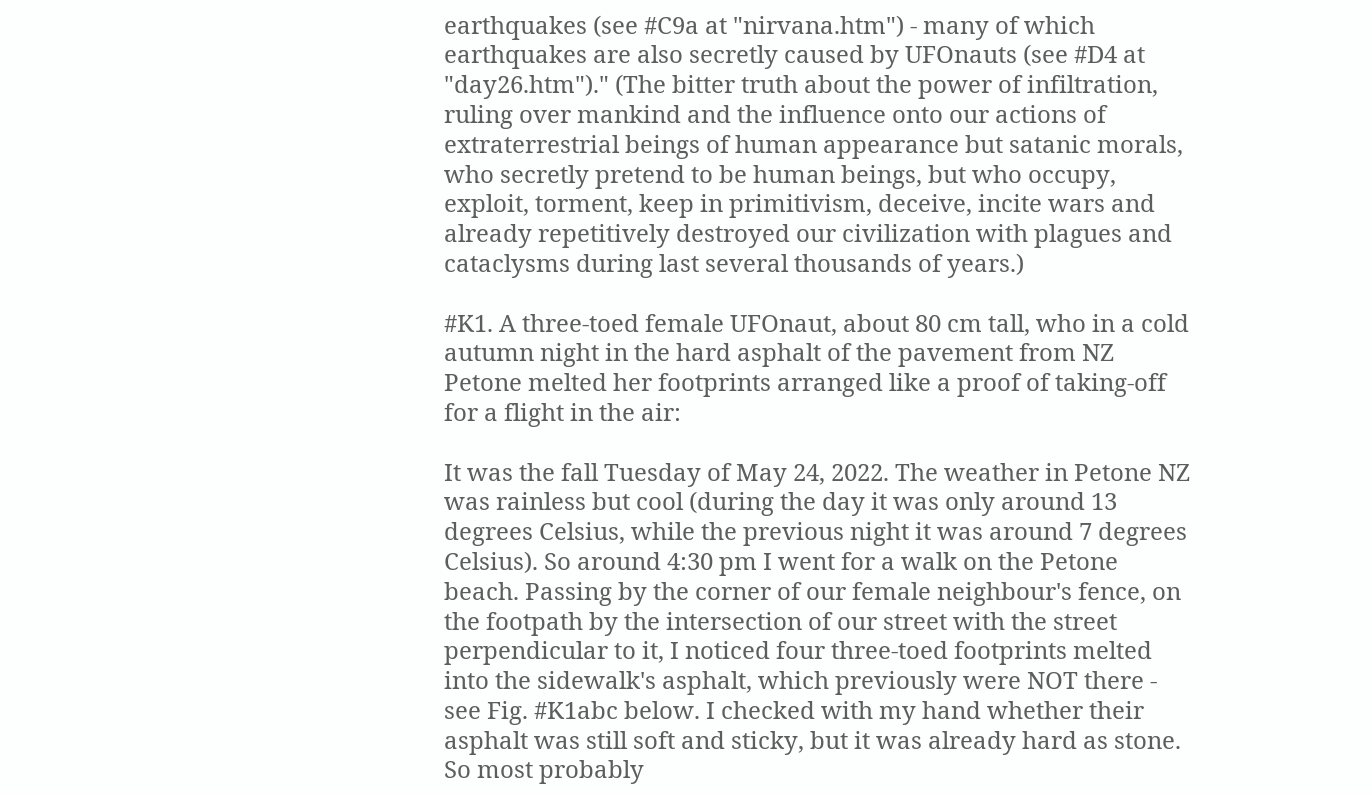earthquakes (see #C9a at "nirvana.htm") - many of which earthquakes are also secretly caused by UFOnauts (see #D4 at "day26.htm")." (The bitter truth about the power of infiltration, ruling over mankind and the influence onto our actions of extraterrestrial beings of human appearance but satanic morals, who secretly pretend to be human beings, but who occupy, exploit, torment, keep in primitivism, deceive, incite wars and already repetitively destroyed our civilization with plagues and cataclysms during last several thousands of years.)

#K1. A three-toed female UFOnaut, about 80 cm tall, who in a cold autumn night in the hard asphalt of the pavement from NZ Petone melted her footprints arranged like a proof of taking-off for a flight in the air:

It was the fall Tuesday of May 24, 2022. The weather in Petone NZ was rainless but cool (during the day it was only around 13 degrees Celsius, while the previous night it was around 7 degrees Celsius). So around 4:30 pm I went for a walk on the Petone beach. Passing by the corner of our female neighbour's fence, on the footpath by the intersection of our street with the street perpendicular to it, I noticed four three-toed footprints melted into the sidewalk's asphalt, which previously were NOT there - see Fig. #K1abc below. I checked with my hand whether their asphalt was still soft and sticky, but it was already hard as stone. So most probably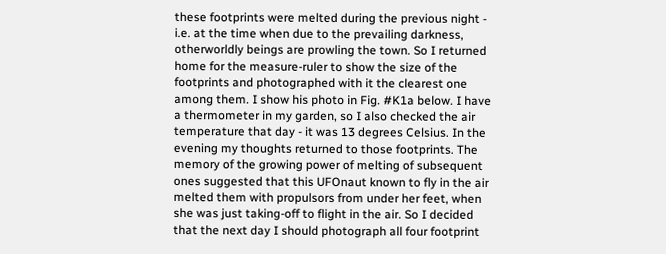these footprints were melted during the previous night - i.e. at the time when due to the prevailing darkness, otherworldly beings are prowling the town. So I returned home for the measure-ruler to show the size of the footprints and photographed with it the clearest one among them. I show his photo in Fig. #K1a below. I have a thermometer in my garden, so I also checked the air temperature that day - it was 13 degrees Celsius. In the evening my thoughts returned to those footprints. The memory of the growing power of melting of subsequent ones suggested that this UFOnaut known to fly in the air melted them with propulsors from under her feet, when she was just taking-off to flight in the air. So I decided that the next day I should photograph all four footprint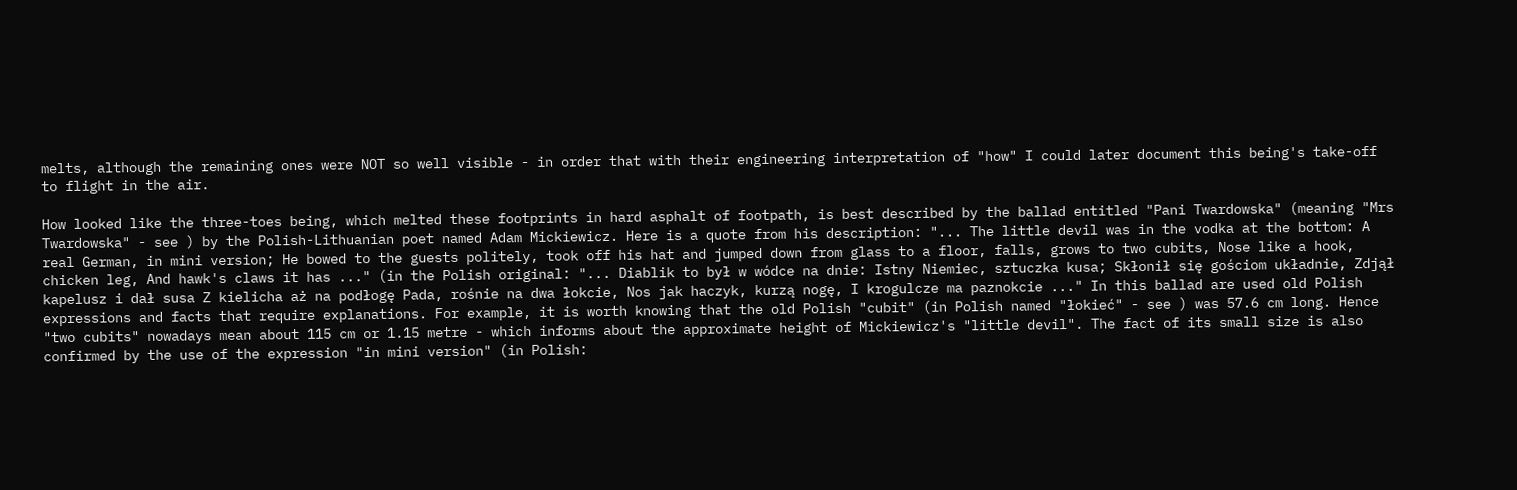melts, although the remaining ones were NOT so well visible - in order that with their engineering interpretation of "how" I could later document this being's take-off to flight in the air.

How looked like the three-toes being, which melted these footprints in hard asphalt of footpath, is best described by the ballad entitled "Pani Twardowska" (meaning "Mrs Twardowska" - see ) by the Polish-Lithuanian poet named Adam Mickiewicz. Here is a quote from his description: "... The little devil was in the vodka at the bottom: A real German, in mini version; He bowed to the guests politely, took off his hat and jumped down from glass to a floor, falls, grows to two cubits, Nose like a hook, chicken leg, And hawk's claws it has ..." (in the Polish original: "... Diablik to był w wódce na dnie: Istny Niemiec, sztuczka kusa; Skłonił się gościom układnie, Zdjął kapelusz i dał susa Z kielicha aż na podłogę Pada, rośnie na dwa łokcie, Nos jak haczyk, kurzą nogę, I krogulcze ma paznokcie ..." In this ballad are used old Polish expressions and facts that require explanations. For example, it is worth knowing that the old Polish "cubit" (in Polish named "łokieć" - see ) was 57.6 cm long. Hence "two cubits" nowadays mean about 115 cm or 1.15 metre - which informs about the approximate height of Mickiewicz's "little devil". The fact of its small size is also confirmed by the use of the expression "in mini version" (in Polish: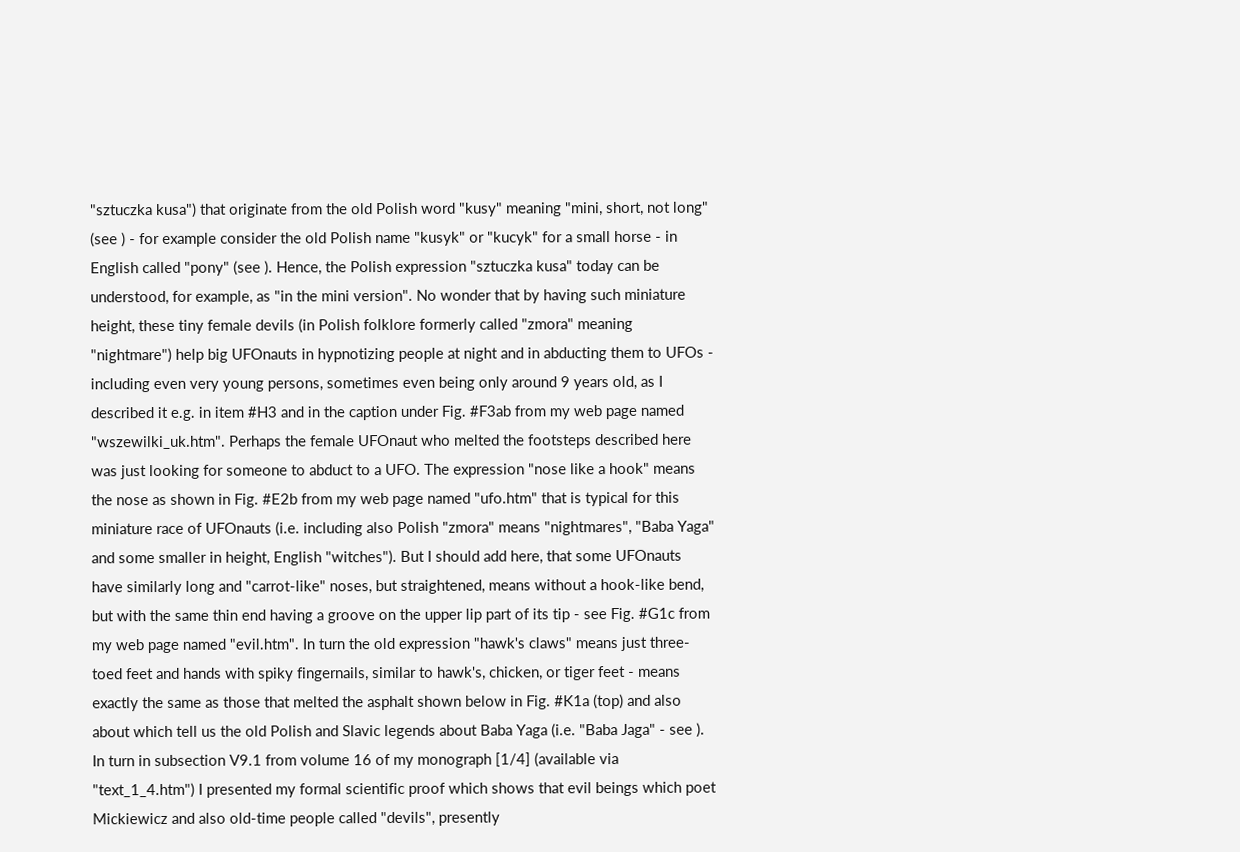"sztuczka kusa") that originate from the old Polish word "kusy" meaning "mini, short, not long" (see ) - for example consider the old Polish name "kusyk" or "kucyk" for a small horse - in English called "pony" (see ). Hence, the Polish expression "sztuczka kusa" today can be understood, for example, as "in the mini version". No wonder that by having such miniature height, these tiny female devils (in Polish folklore formerly called "zmora" meaning "nightmare") help big UFOnauts in hypnotizing people at night and in abducting them to UFOs - including even very young persons, sometimes even being only around 9 years old, as I described it e.g. in item #H3 and in the caption under Fig. #F3ab from my web page named "wszewilki_uk.htm". Perhaps the female UFOnaut who melted the footsteps described here was just looking for someone to abduct to a UFO. The expression "nose like a hook" means the nose as shown in Fig. #E2b from my web page named "ufo.htm" that is typical for this miniature race of UFOnauts (i.e. including also Polish "zmora" means "nightmares", "Baba Yaga" and some smaller in height, English "witches"). But I should add here, that some UFOnauts have similarly long and "carrot-like" noses, but straightened, means without a hook-like bend, but with the same thin end having a groove on the upper lip part of its tip - see Fig. #G1c from my web page named "evil.htm". In turn the old expression "hawk's claws" means just three-toed feet and hands with spiky fingernails, similar to hawk's, chicken, or tiger feet - means exactly the same as those that melted the asphalt shown below in Fig. #K1a (top) and also about which tell us the old Polish and Slavic legends about Baba Yaga (i.e. "Baba Jaga" - see ). In turn in subsection V9.1 from volume 16 of my monograph [1/4] (available via "text_1_4.htm") I presented my formal scientific proof which shows that evil beings which poet Mickiewicz and also old-time people called "devils", presently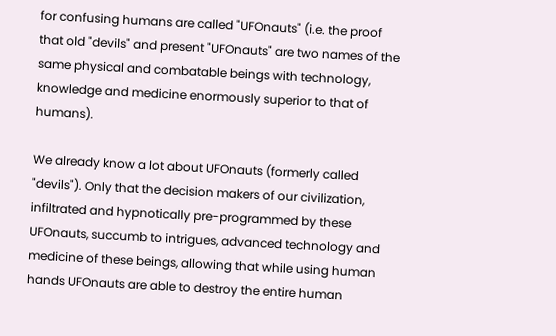for confusing humans are called "UFOnauts" (i.e. the proof that old "devils" and present "UFOnauts" are two names of the same physical and combatable beings with technology, knowledge and medicine enormously superior to that of humans).

We already know a lot about UFOnauts (formerly called "devils"). Only that the decision makers of our civilization, infiltrated and hypnotically pre-programmed by these UFOnauts, succumb to intrigues, advanced technology and medicine of these beings, allowing that while using human hands UFOnauts are able to destroy the entire human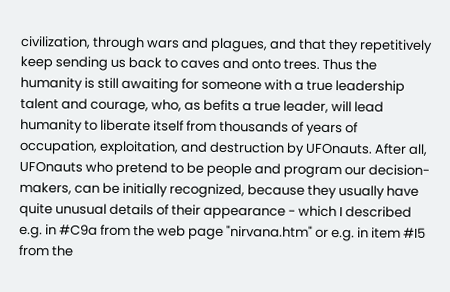civilization, through wars and plagues, and that they repetitively keep sending us back to caves and onto trees. Thus the humanity is still awaiting for someone with a true leadership talent and courage, who, as befits a true leader, will lead humanity to liberate itself from thousands of years of occupation, exploitation, and destruction by UFOnauts. After all, UFOnauts who pretend to be people and program our decision-makers, can be initially recognized, because they usually have quite unusual details of their appearance - which I described e.g. in #C9a from the web page "nirvana.htm" or e.g. in item #I5 from the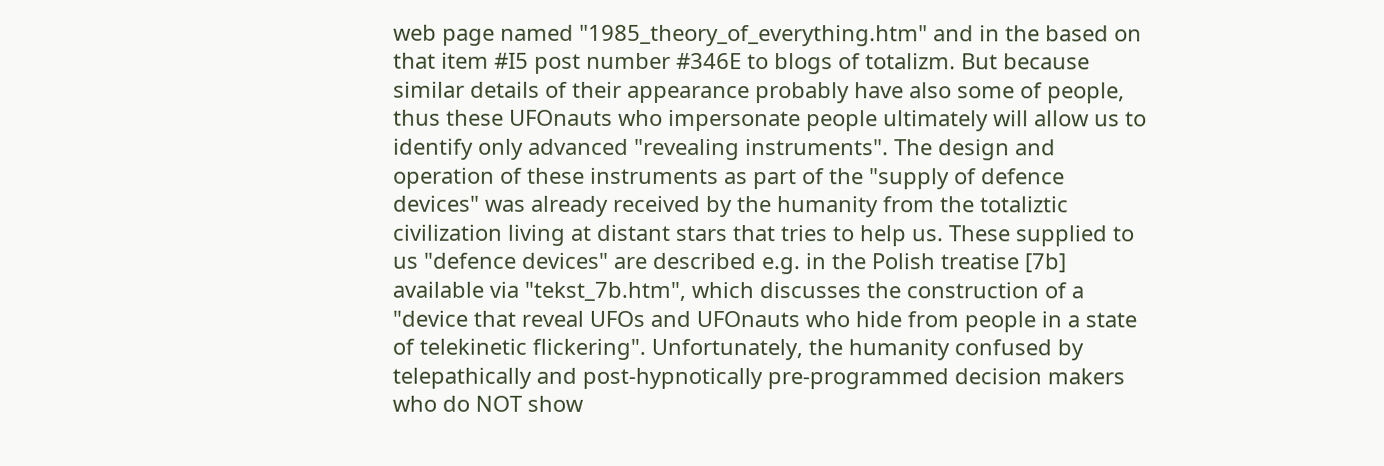web page named "1985_theory_of_everything.htm" and in the based on that item #I5 post number #346E to blogs of totalizm. But because similar details of their appearance probably have also some of people, thus these UFOnauts who impersonate people ultimately will allow us to identify only advanced "revealing instruments". The design and operation of these instruments as part of the "supply of defence devices" was already received by the humanity from the totaliztic civilization living at distant stars that tries to help us. These supplied to us "defence devices" are described e.g. in the Polish treatise [7b] available via "tekst_7b.htm", which discusses the construction of a "device that reveal UFOs and UFOnauts who hide from people in a state of telekinetic flickering". Unfortunately, the humanity confused by telepathically and post-hypnotically pre-programmed decision makers who do NOT show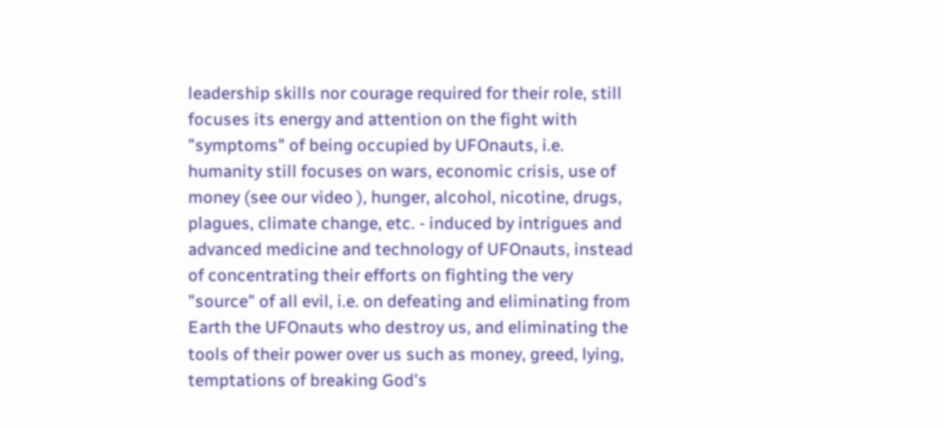leadership skills nor courage required for their role, still focuses its energy and attention on the fight with "symptoms" of being occupied by UFOnauts, i.e. humanity still focuses on wars, economic crisis, use of money (see our video ), hunger, alcohol, nicotine, drugs, plagues, climate change, etc. - induced by intrigues and advanced medicine and technology of UFOnauts, instead of concentrating their efforts on fighting the very "source" of all evil, i.e. on defeating and eliminating from Earth the UFOnauts who destroy us, and eliminating the tools of their power over us such as money, greed, lying, temptations of breaking God's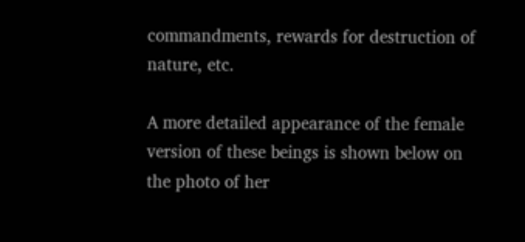commandments, rewards for destruction of nature, etc.

A more detailed appearance of the female version of these beings is shown below on the photo of her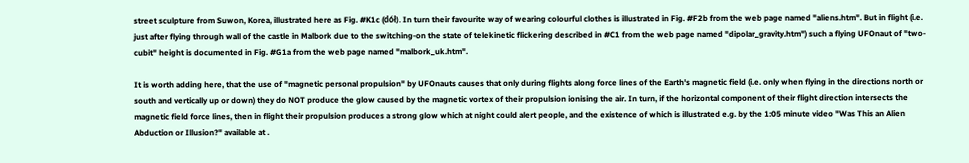street sculpture from Suwon, Korea, illustrated here as Fig. #K1c (dół). In turn their favourite way of wearing colourful clothes is illustrated in Fig. #F2b from the web page named "aliens.htm". But in flight (i.e. just after flying through wall of the castle in Malbork due to the switching-on the state of telekinetic flickering described in #C1 from the web page named "dipolar_gravity.htm") such a flying UFOnaut of "two-cubit" height is documented in Fig. #G1a from the web page named "malbork_uk.htm".

It is worth adding here, that the use of "magnetic personal propulsion" by UFOnauts causes that only during flights along force lines of the Earth's magnetic field (i.e. only when flying in the directions north or south and vertically up or down) they do NOT produce the glow caused by the magnetic vortex of their propulsion ionising the air. In turn, if the horizontal component of their flight direction intersects the magnetic field force lines, then in flight their propulsion produces a strong glow which at night could alert people, and the existence of which is illustrated e.g. by the 1:05 minute video "Was This an Alien Abduction or Illusion?" available at .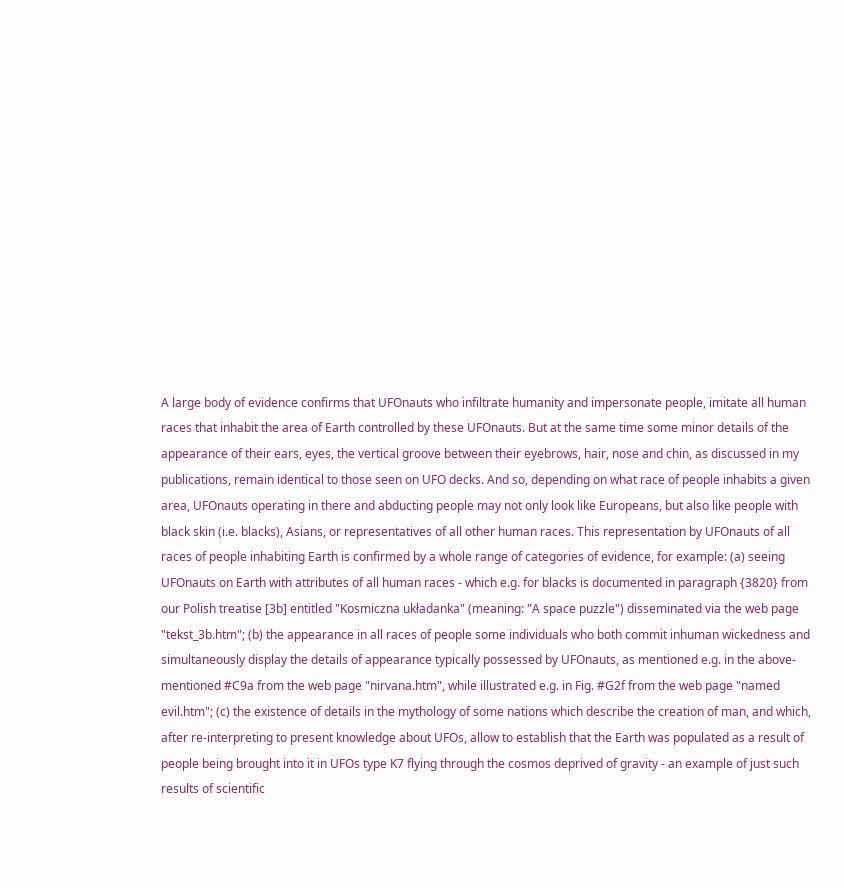A large body of evidence confirms that UFOnauts who infiltrate humanity and impersonate people, imitate all human races that inhabit the area of Earth controlled by these UFOnauts. But at the same time some minor details of the appearance of their ears, eyes, the vertical groove between their eyebrows, hair, nose and chin, as discussed in my publications, remain identical to those seen on UFO decks. And so, depending on what race of people inhabits a given area, UFOnauts operating in there and abducting people may not only look like Europeans, but also like people with black skin (i.e. blacks), Asians, or representatives of all other human races. This representation by UFOnauts of all races of people inhabiting Earth is confirmed by a whole range of categories of evidence, for example: (a) seeing UFOnauts on Earth with attributes of all human races - which e.g. for blacks is documented in paragraph {3820} from our Polish treatise [3b] entitled "Kosmiczna układanka" (meaning: "A space puzzle") disseminated via the web page "tekst_3b.htm"; (b) the appearance in all races of people some individuals who both commit inhuman wickedness and simultaneously display the details of appearance typically possessed by UFOnauts, as mentioned e.g. in the above-mentioned #C9a from the web page "nirvana.htm", while illustrated e.g. in Fig. #G2f from the web page "named evil.htm"; (c) the existence of details in the mythology of some nations which describe the creation of man, and which, after re-interpreting to present knowledge about UFOs, allow to establish that the Earth was populated as a result of people being brought into it in UFOs type K7 flying through the cosmos deprived of gravity - an example of just such results of scientific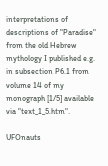interpretations of descriptions of "Paradise" from the old Hebrew mythology I published e.g. in subsection P6.1 from volume 14 of my monograph [1/5] available via "text_1_5.htm".

UFOnauts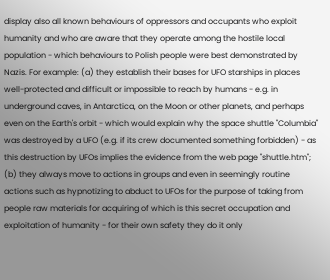display also all known behaviours of oppressors and occupants who exploit humanity and who are aware that they operate among the hostile local population - which behaviours to Polish people were best demonstrated by Nazis. For example: (a) they establish their bases for UFO starships in places well-protected and difficult or impossible to reach by humans - e.g. in underground caves, in Antarctica, on the Moon or other planets, and perhaps even on the Earth's orbit - which would explain why the space shuttle "Columbia" was destroyed by a UFO (e.g. if its crew documented something forbidden) - as this destruction by UFOs implies the evidence from the web page "shuttle.htm"; (b) they always move to actions in groups and even in seemingly routine actions such as hypnotizing to abduct to UFOs for the purpose of taking from people raw materials for acquiring of which is this secret occupation and exploitation of humanity - for their own safety they do it only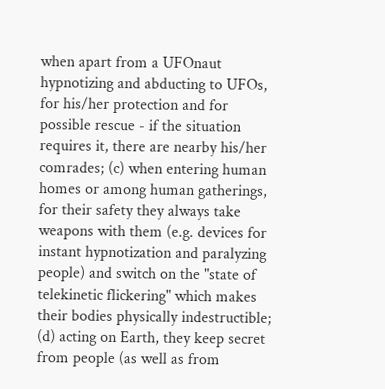when apart from a UFOnaut hypnotizing and abducting to UFOs, for his/her protection and for possible rescue - if the situation requires it, there are nearby his/her comrades; (c) when entering human homes or among human gatherings, for their safety they always take weapons with them (e.g. devices for instant hypnotization and paralyzing people) and switch on the "state of telekinetic flickering" which makes their bodies physically indestructible; (d) acting on Earth, they keep secret from people (as well as from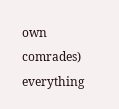own comrades) everything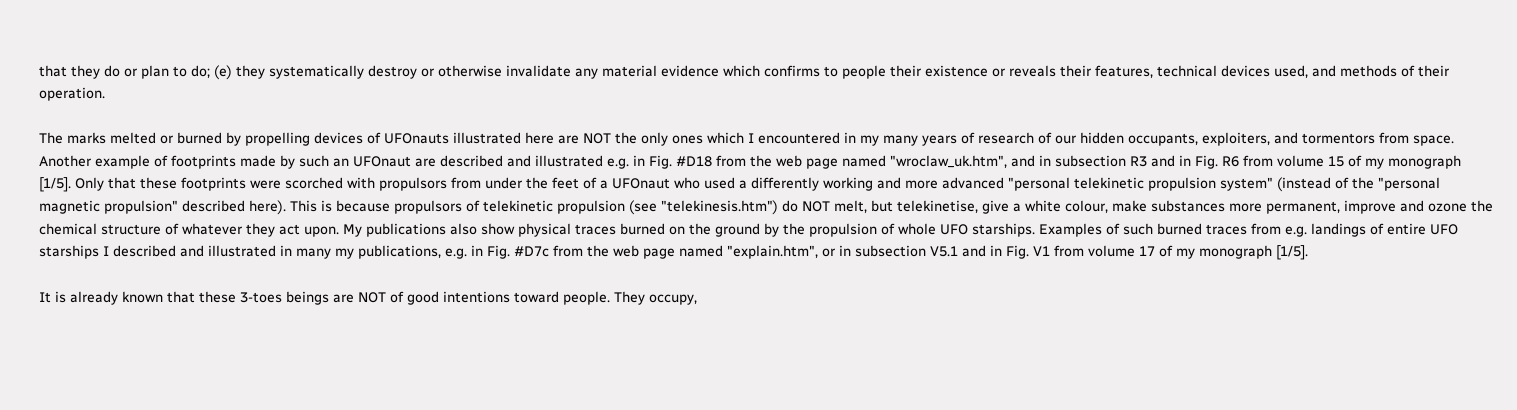that they do or plan to do; (e) they systematically destroy or otherwise invalidate any material evidence which confirms to people their existence or reveals their features, technical devices used, and methods of their operation.

The marks melted or burned by propelling devices of UFOnauts illustrated here are NOT the only ones which I encountered in my many years of research of our hidden occupants, exploiters, and tormentors from space. Another example of footprints made by such an UFOnaut are described and illustrated e.g. in Fig. #D18 from the web page named "wroclaw_uk.htm", and in subsection R3 and in Fig. R6 from volume 15 of my monograph [1/5]. Only that these footprints were scorched with propulsors from under the feet of a UFOnaut who used a differently working and more advanced "personal telekinetic propulsion system" (instead of the "personal magnetic propulsion" described here). This is because propulsors of telekinetic propulsion (see "telekinesis.htm") do NOT melt, but telekinetise, give a white colour, make substances more permanent, improve and ozone the chemical structure of whatever they act upon. My publications also show physical traces burned on the ground by the propulsion of whole UFO starships. Examples of such burned traces from e.g. landings of entire UFO starships I described and illustrated in many my publications, e.g. in Fig. #D7c from the web page named "explain.htm", or in subsection V5.1 and in Fig. V1 from volume 17 of my monograph [1/5].

It is already known that these 3-toes beings are NOT of good intentions toward people. They occupy,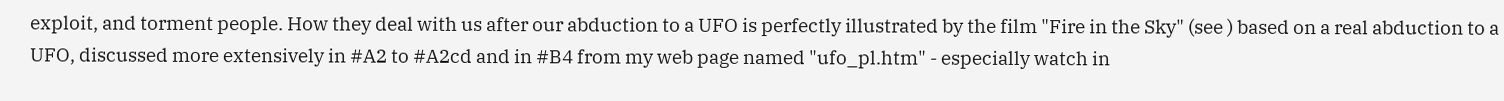exploit, and torment people. How they deal with us after our abduction to a UFO is perfectly illustrated by the film "Fire in the Sky" (see ) based on a real abduction to a UFO, discussed more extensively in #A2 to #A2cd and in #B4 from my web page named "ufo_pl.htm" - especially watch in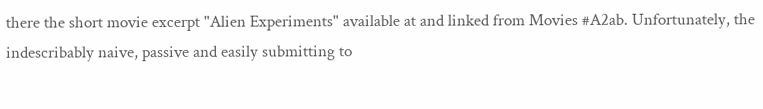there the short movie excerpt "Alien Experiments" available at and linked from Movies #A2ab. Unfortunately, the indescribably naive, passive and easily submitting to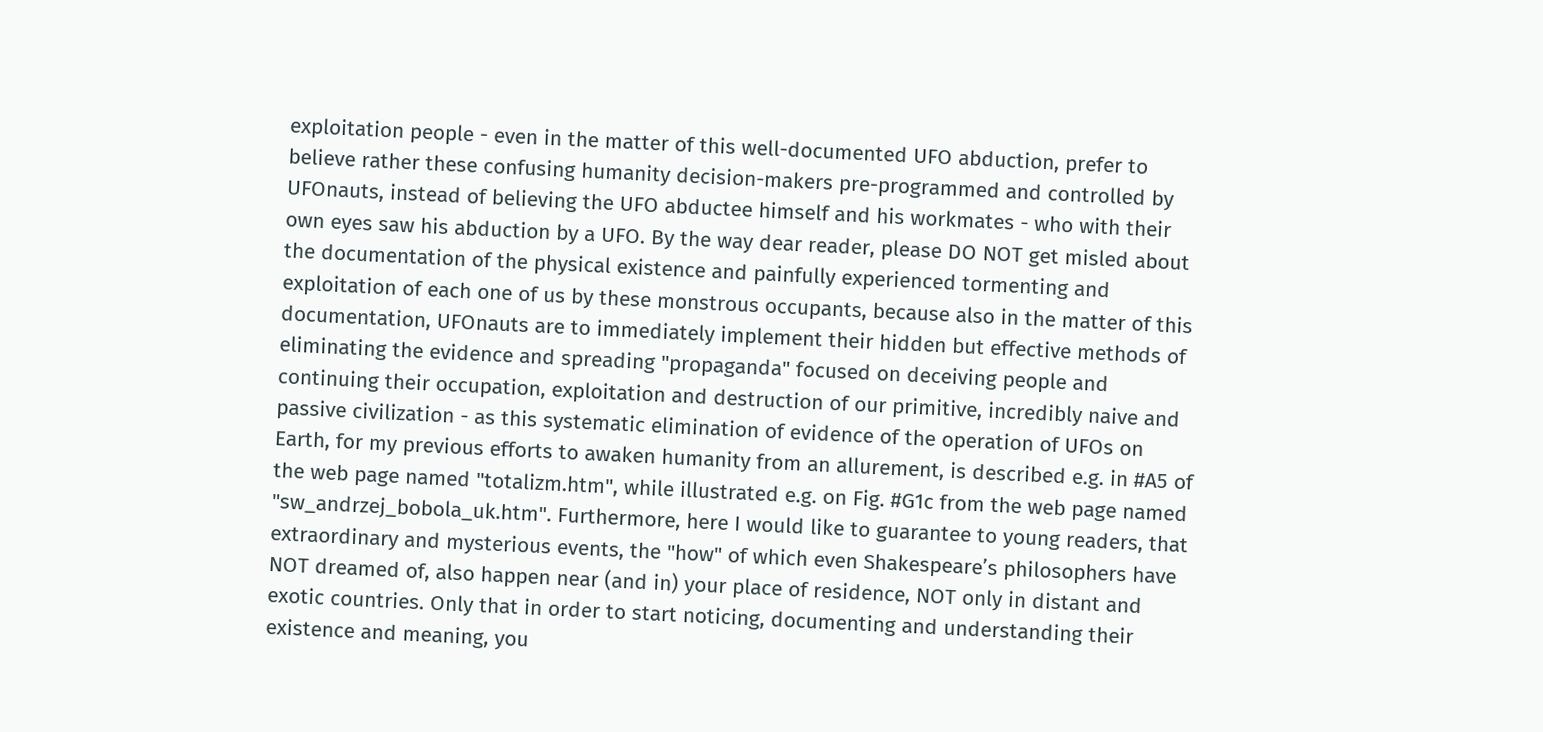exploitation people - even in the matter of this well-documented UFO abduction, prefer to believe rather these confusing humanity decision-makers pre-programmed and controlled by UFOnauts, instead of believing the UFO abductee himself and his workmates - who with their own eyes saw his abduction by a UFO. By the way dear reader, please DO NOT get misled about the documentation of the physical existence and painfully experienced tormenting and exploitation of each one of us by these monstrous occupants, because also in the matter of this documentation, UFOnauts are to immediately implement their hidden but effective methods of eliminating the evidence and spreading "propaganda" focused on deceiving people and continuing their occupation, exploitation and destruction of our primitive, incredibly naive and passive civilization - as this systematic elimination of evidence of the operation of UFOs on Earth, for my previous efforts to awaken humanity from an allurement, is described e.g. in #A5 of the web page named "totalizm.htm", while illustrated e.g. on Fig. #G1c from the web page named "sw_andrzej_bobola_uk.htm". Furthermore, here I would like to guarantee to young readers, that extraordinary and mysterious events, the "how" of which even Shakespeare’s philosophers have NOT dreamed of, also happen near (and in) your place of residence, NOT only in distant and exotic countries. Only that in order to start noticing, documenting and understanding their existence and meaning, you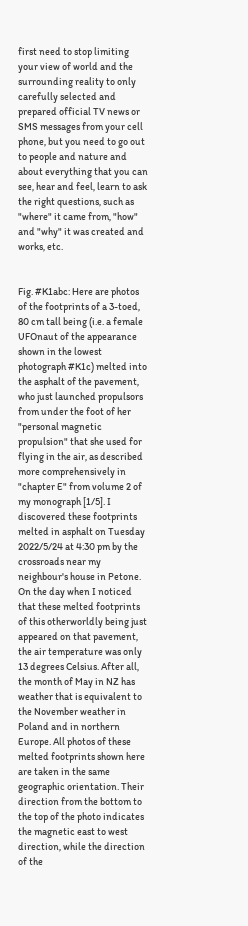first need to stop limiting your view of world and the surrounding reality to only carefully selected and prepared official TV news or SMS messages from your cell phone, but you need to go out to people and nature and about everything that you can see, hear and feel, learn to ask the right questions, such as "where" it came from, "how" and "why" it was created and works, etc.


Fig. #K1abc: Here are photos of the footprints of a 3-toed, 80 cm tall being (i.e. a female UFOnaut of the appearance shown in the lowest photograph #K1c) melted into the asphalt of the pavement, who just launched propulsors from under the foot of her "personal magnetic propulsion" that she used for flying in the air, as described more comprehensively in "chapter E" from volume 2 of my monograph [1/5]. I discovered these footprints melted in asphalt on Tuesday 2022/5/24 at 4:30 pm by the crossroads near my neighbour's house in Petone. On the day when I noticed that these melted footprints of this otherworldly being just appeared on that pavement, the air temperature was only 13 degrees Celsius. After all, the month of May in NZ has weather that is equivalent to the November weather in Poland and in northern Europe. All photos of these melted footprints shown here are taken in the same geographic orientation. Their direction from the bottom to the top of the photo indicates the magnetic east to west direction, while the direction of the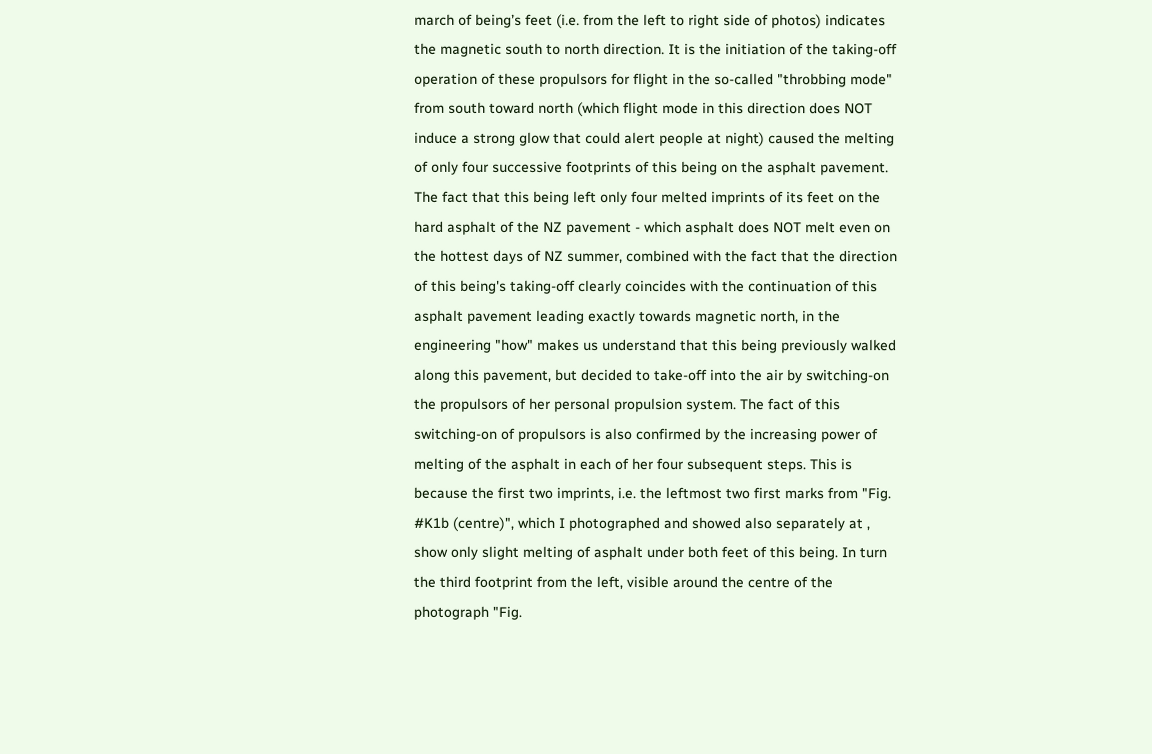march of being’s feet (i.e. from the left to right side of photos) indicates the magnetic south to north direction. It is the initiation of the taking-off operation of these propulsors for flight in the so-called "throbbing mode" from south toward north (which flight mode in this direction does NOT induce a strong glow that could alert people at night) caused the melting of only four successive footprints of this being on the asphalt pavement. The fact that this being left only four melted imprints of its feet on the hard asphalt of the NZ pavement - which asphalt does NOT melt even on the hottest days of NZ summer, combined with the fact that the direction of this being's taking-off clearly coincides with the continuation of this asphalt pavement leading exactly towards magnetic north, in the engineering "how" makes us understand that this being previously walked along this pavement, but decided to take-off into the air by switching-on the propulsors of her personal propulsion system. The fact of this switching-on of propulsors is also confirmed by the increasing power of melting of the asphalt in each of her four subsequent steps. This is because the first two imprints, i.e. the leftmost two first marks from "Fig. #K1b (centre)", which I photographed and showed also separately at , show only slight melting of asphalt under both feet of this being. In turn the third footprint from the left, visible around the centre of the photograph "Fig.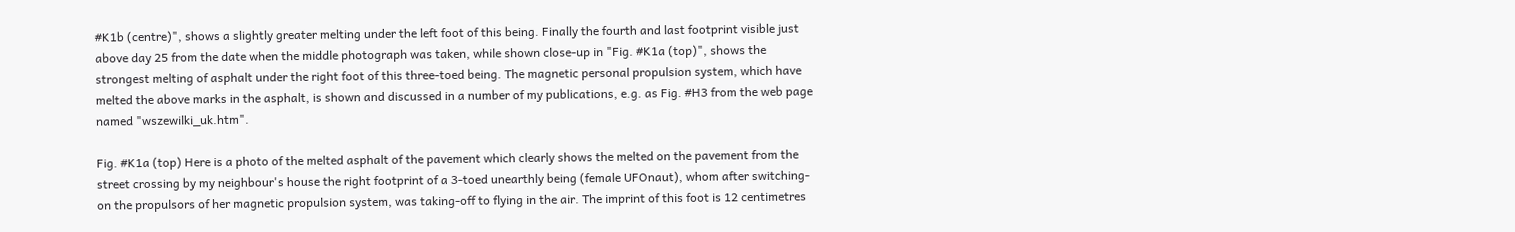#K1b (centre)", shows a slightly greater melting under the left foot of this being. Finally the fourth and last footprint visible just above day 25 from the date when the middle photograph was taken, while shown close-up in "Fig. #K1a (top)", shows the strongest melting of asphalt under the right foot of this three-toed being. The magnetic personal propulsion system, which have melted the above marks in the asphalt, is shown and discussed in a number of my publications, e.g. as Fig. #H3 from the web page named "wszewilki_uk.htm".

Fig. #K1a (top) Here is a photo of the melted asphalt of the pavement which clearly shows the melted on the pavement from the street crossing by my neighbour's house the right footprint of a 3-toed unearthly being (female UFOnaut), whom after switching-on the propulsors of her magnetic propulsion system, was taking-off to flying in the air. The imprint of this foot is 12 centimetres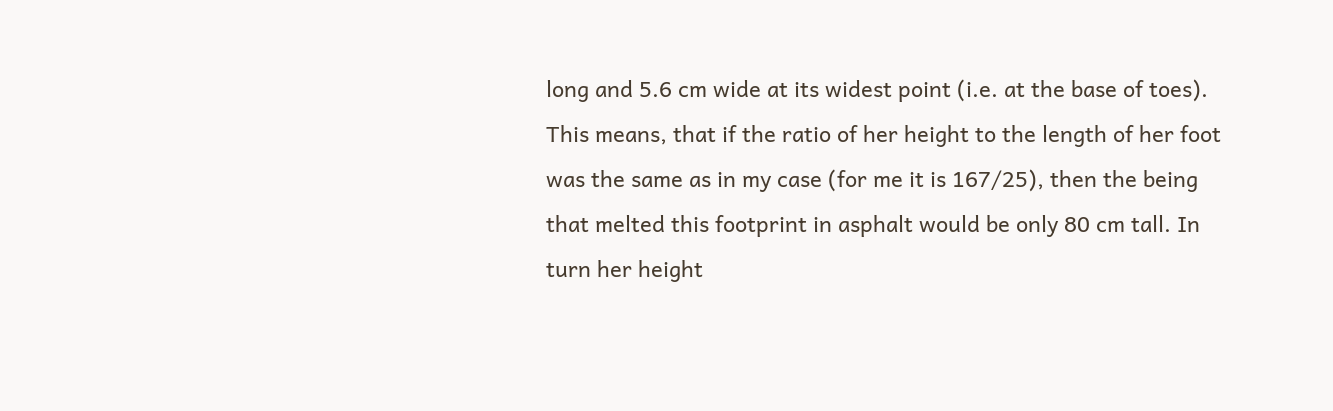long and 5.6 cm wide at its widest point (i.e. at the base of toes). This means, that if the ratio of her height to the length of her foot was the same as in my case (for me it is 167/25), then the being that melted this footprint in asphalt would be only 80 cm tall. In turn her height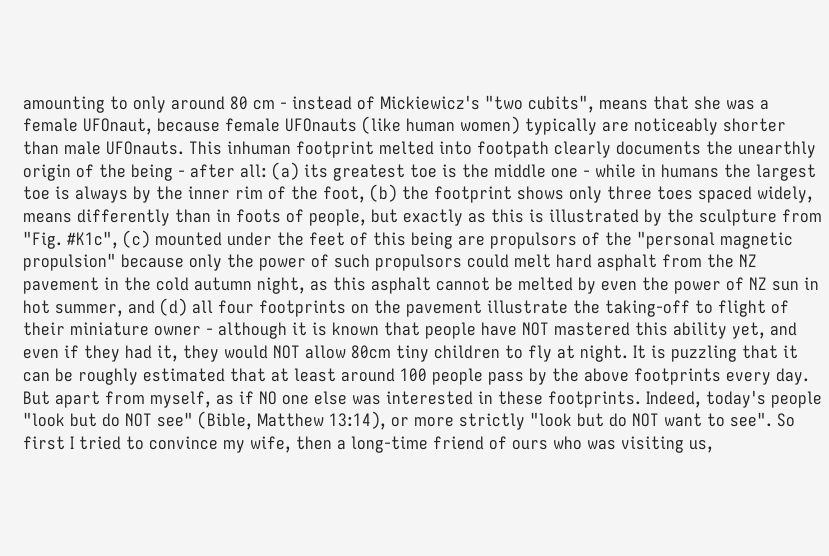amounting to only around 80 cm - instead of Mickiewicz's "two cubits", means that she was a female UFOnaut, because female UFOnauts (like human women) typically are noticeably shorter than male UFOnauts. This inhuman footprint melted into footpath clearly documents the unearthly origin of the being - after all: (a) its greatest toe is the middle one - while in humans the largest toe is always by the inner rim of the foot, (b) the footprint shows only three toes spaced widely, means differently than in foots of people, but exactly as this is illustrated by the sculpture from "Fig. #K1c", (c) mounted under the feet of this being are propulsors of the "personal magnetic propulsion" because only the power of such propulsors could melt hard asphalt from the NZ pavement in the cold autumn night, as this asphalt cannot be melted by even the power of NZ sun in hot summer, and (d) all four footprints on the pavement illustrate the taking-off to flight of their miniature owner - although it is known that people have NOT mastered this ability yet, and even if they had it, they would NOT allow 80cm tiny children to fly at night. It is puzzling that it can be roughly estimated that at least around 100 people pass by the above footprints every day. But apart from myself, as if NO one else was interested in these footprints. Indeed, today's people "look but do NOT see" (Bible, Matthew 13:14), or more strictly "look but do NOT want to see". So first I tried to convince my wife, then a long-time friend of ours who was visiting us,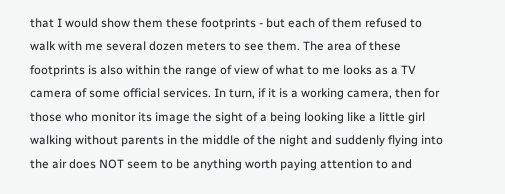that I would show them these footprints - but each of them refused to walk with me several dozen meters to see them. The area of these footprints is also within the range of view of what to me looks as a TV camera of some official services. In turn, if it is a working camera, then for those who monitor its image the sight of a being looking like a little girl walking without parents in the middle of the night and suddenly flying into the air does NOT seem to be anything worth paying attention to and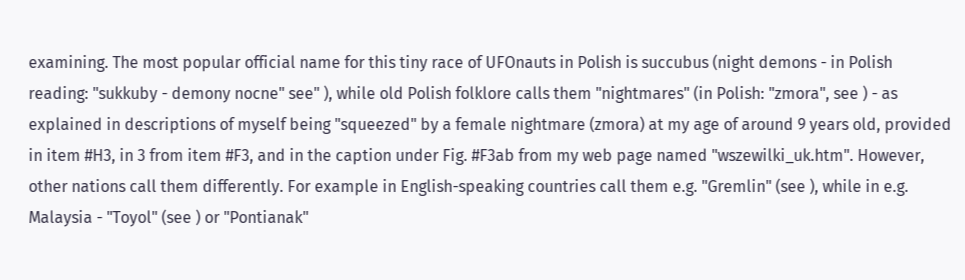examining. The most popular official name for this tiny race of UFOnauts in Polish is succubus (night demons - in Polish reading: "sukkuby - demony nocne" see" ), while old Polish folklore calls them "nightmares" (in Polish: "zmora", see ) - as explained in descriptions of myself being "squeezed" by a female nightmare (zmora) at my age of around 9 years old, provided in item #H3, in 3 from item #F3, and in the caption under Fig. #F3ab from my web page named "wszewilki_uk.htm". However, other nations call them differently. For example in English-speaking countries call them e.g. "Gremlin" (see ), while in e.g. Malaysia - "Toyol" (see ) or "Pontianak"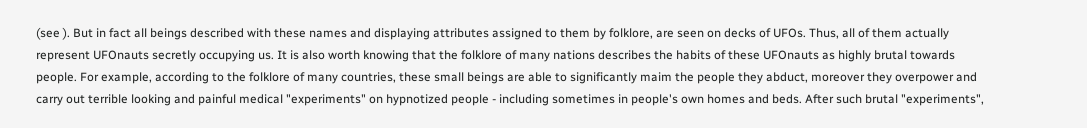(see ). But in fact all beings described with these names and displaying attributes assigned to them by folklore, are seen on decks of UFOs. Thus, all of them actually represent UFOnauts secretly occupying us. It is also worth knowing that the folklore of many nations describes the habits of these UFOnauts as highly brutal towards people. For example, according to the folklore of many countries, these small beings are able to significantly maim the people they abduct, moreover they overpower and carry out terrible looking and painful medical "experiments" on hypnotized people - including sometimes in people's own homes and beds. After such brutal "experiments",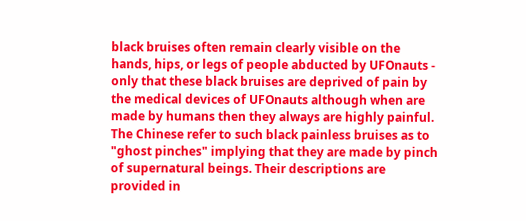black bruises often remain clearly visible on the hands, hips, or legs of people abducted by UFOnauts - only that these black bruises are deprived of pain by the medical devices of UFOnauts although when are made by humans then they always are highly painful. The Chinese refer to such black painless bruises as to "ghost pinches" implying that they are made by pinch of supernatural beings. Their descriptions are provided in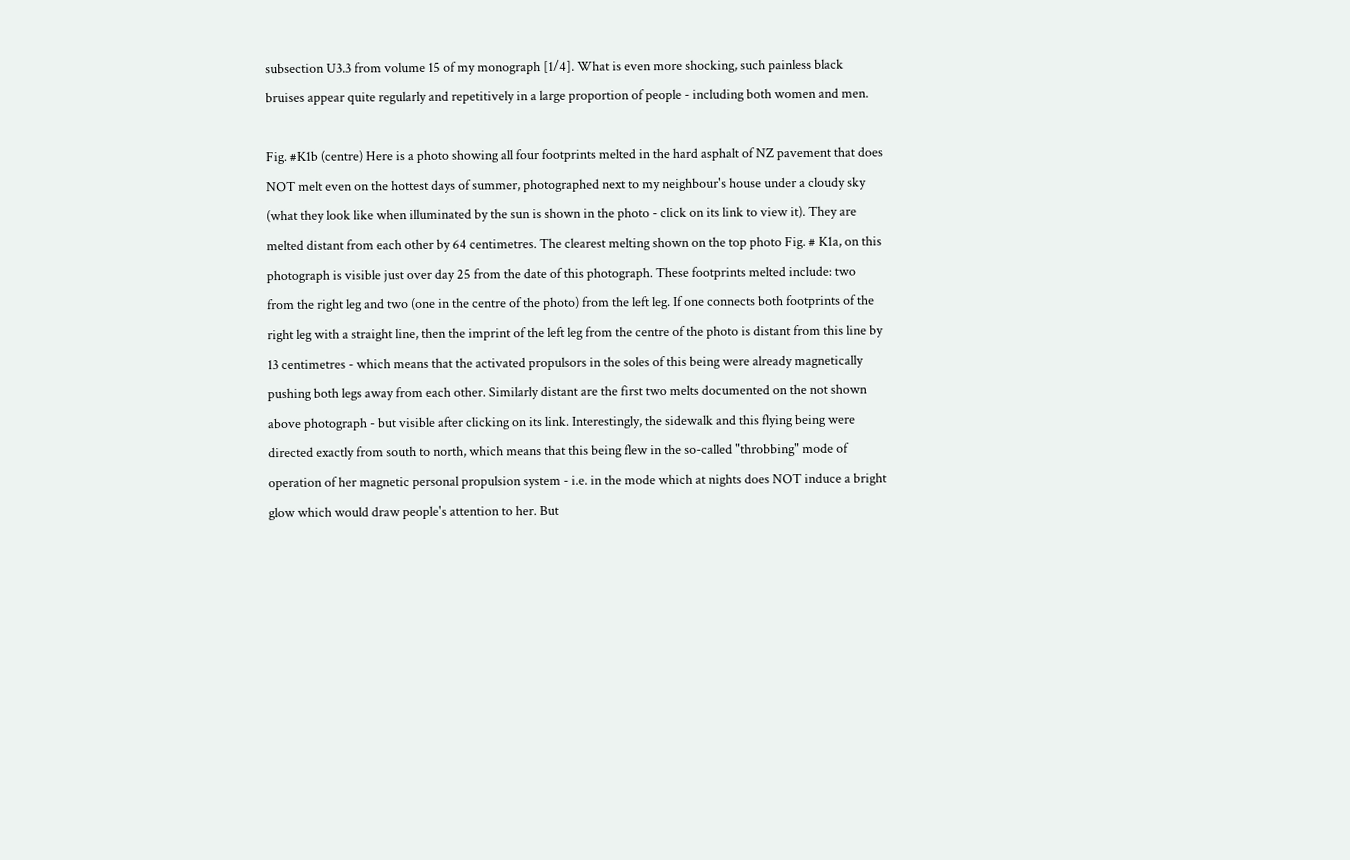subsection U3.3 from volume 15 of my monograph [1/4]. What is even more shocking, such painless black bruises appear quite regularly and repetitively in a large proportion of people - including both women and men.

Fig. #K1b (centre) Here is a photo showing all four footprints melted in the hard asphalt of NZ pavement that does NOT melt even on the hottest days of summer, photographed next to my neighbour's house under a cloudy sky (what they look like when illuminated by the sun is shown in the photo - click on its link to view it). They are melted distant from each other by 64 centimetres. The clearest melting shown on the top photo Fig. # K1a, on this photograph is visible just over day 25 from the date of this photograph. These footprints melted include: two from the right leg and two (one in the centre of the photo) from the left leg. If one connects both footprints of the right leg with a straight line, then the imprint of the left leg from the centre of the photo is distant from this line by 13 centimetres - which means that the activated propulsors in the soles of this being were already magnetically pushing both legs away from each other. Similarly distant are the first two melts documented on the not shown above photograph - but visible after clicking on its link. Interestingly, the sidewalk and this flying being were directed exactly from south to north, which means that this being flew in the so-called "throbbing" mode of operation of her magnetic personal propulsion system - i.e. in the mode which at nights does NOT induce a bright glow which would draw people's attention to her. But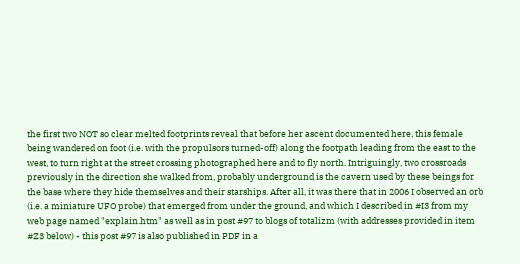the first two NOT so clear melted footprints reveal that before her ascent documented here, this female being wandered on foot (i.e. with the propulsors turned-off) along the footpath leading from the east to the west, to turn right at the street crossing photographed here and to fly north. Intriguingly, two crossroads previously in the direction she walked from, probably underground is the cavern used by these beings for the base where they hide themselves and their starships. After all, it was there that in 2006 I observed an orb (i.e. a miniature UFO probe) that emerged from under the ground, and which I described in #I3 from my web page named "explain.htm" as well as in post #97 to blogs of totalizm (with addresses provided in item #Z3 below) - this post #97 is also published in PDF in a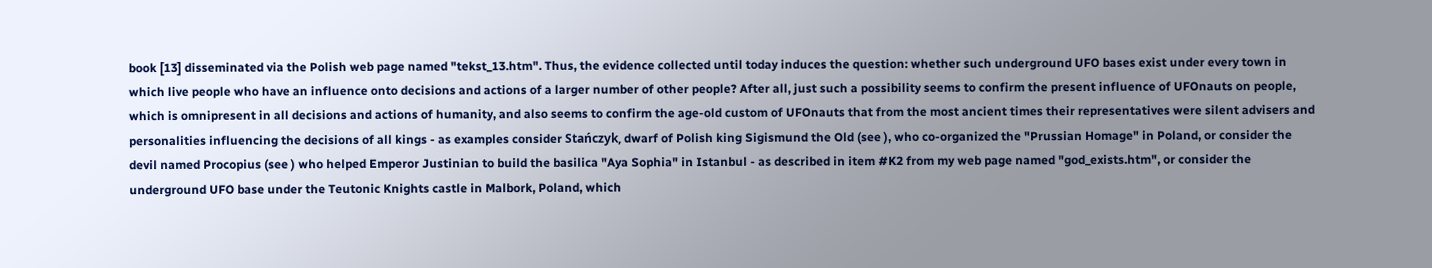book [13] disseminated via the Polish web page named "tekst_13.htm". Thus, the evidence collected until today induces the question: whether such underground UFO bases exist under every town in which live people who have an influence onto decisions and actions of a larger number of other people? After all, just such a possibility seems to confirm the present influence of UFOnauts on people, which is omnipresent in all decisions and actions of humanity, and also seems to confirm the age-old custom of UFOnauts that from the most ancient times their representatives were silent advisers and personalities influencing the decisions of all kings - as examples consider Stańczyk, dwarf of Polish king Sigismund the Old (see ), who co-organized the "Prussian Homage" in Poland, or consider the devil named Procopius (see ) who helped Emperor Justinian to build the basilica "Aya Sophia" in Istanbul - as described in item #K2 from my web page named "god_exists.htm", or consider the underground UFO base under the Teutonic Knights castle in Malbork, Poland, which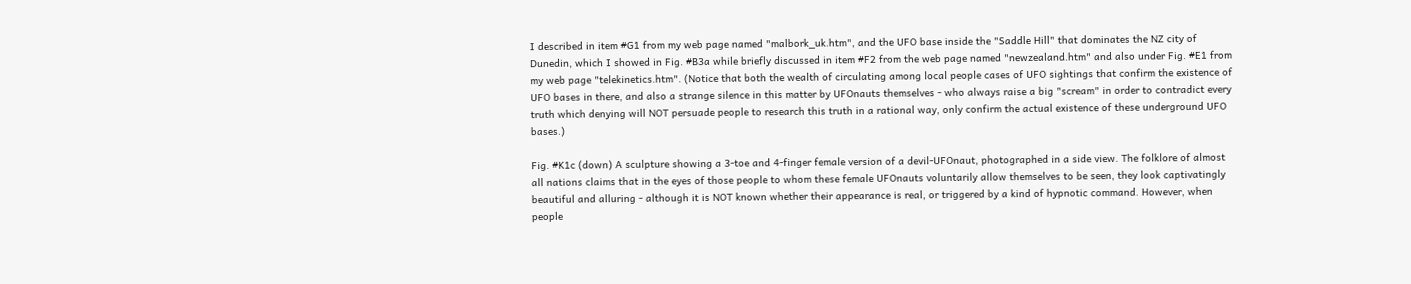I described in item #G1 from my web page named "malbork_uk.htm", and the UFO base inside the "Saddle Hill" that dominates the NZ city of Dunedin, which I showed in Fig. #B3a while briefly discussed in item #F2 from the web page named "newzealand.htm" and also under Fig. #E1 from my web page "telekinetics.htm". (Notice that both the wealth of circulating among local people cases of UFO sightings that confirm the existence of UFO bases in there, and also a strange silence in this matter by UFOnauts themselves - who always raise a big "scream" in order to contradict every truth which denying will NOT persuade people to research this truth in a rational way, only confirm the actual existence of these underground UFO bases.)

Fig. #K1c (down) A sculpture showing a 3-toe and 4-finger female version of a devil-UFOnaut, photographed in a side view. The folklore of almost all nations claims that in the eyes of those people to whom these female UFOnauts voluntarily allow themselves to be seen, they look captivatingly beautiful and alluring - although it is NOT known whether their appearance is real, or triggered by a kind of hypnotic command. However, when people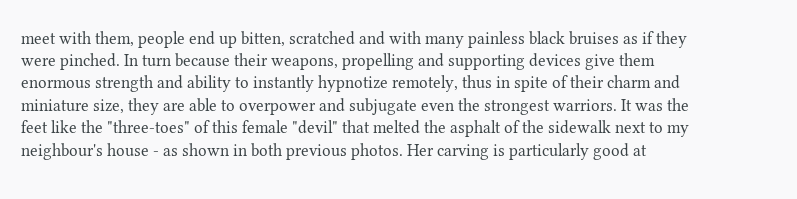meet with them, people end up bitten, scratched and with many painless black bruises as if they were pinched. In turn because their weapons, propelling and supporting devices give them enormous strength and ability to instantly hypnotize remotely, thus in spite of their charm and miniature size, they are able to overpower and subjugate even the strongest warriors. It was the feet like the "three-toes" of this female "devil" that melted the asphalt of the sidewalk next to my neighbour's house - as shown in both previous photos. Her carving is particularly good at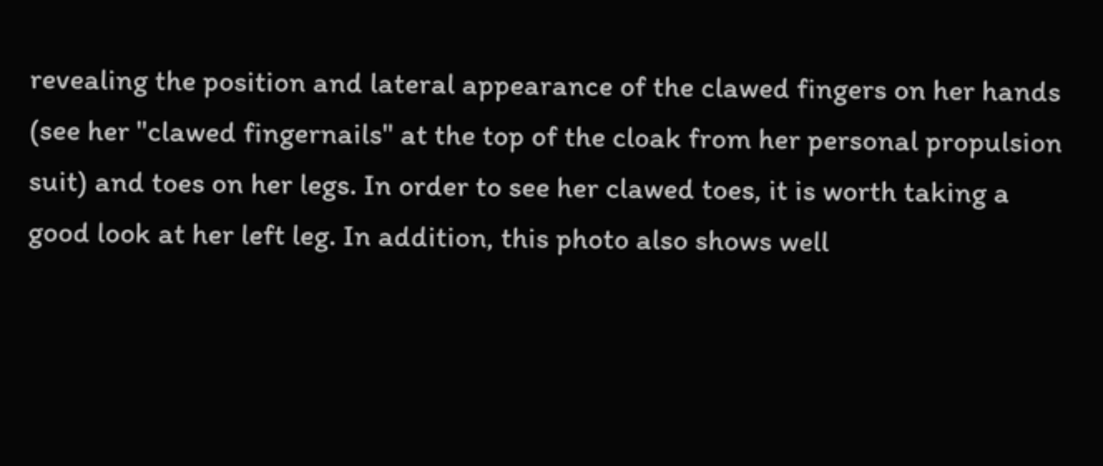revealing the position and lateral appearance of the clawed fingers on her hands (see her "clawed fingernails" at the top of the cloak from her personal propulsion suit) and toes on her legs. In order to see her clawed toes, it is worth taking a good look at her left leg. In addition, this photo also shows well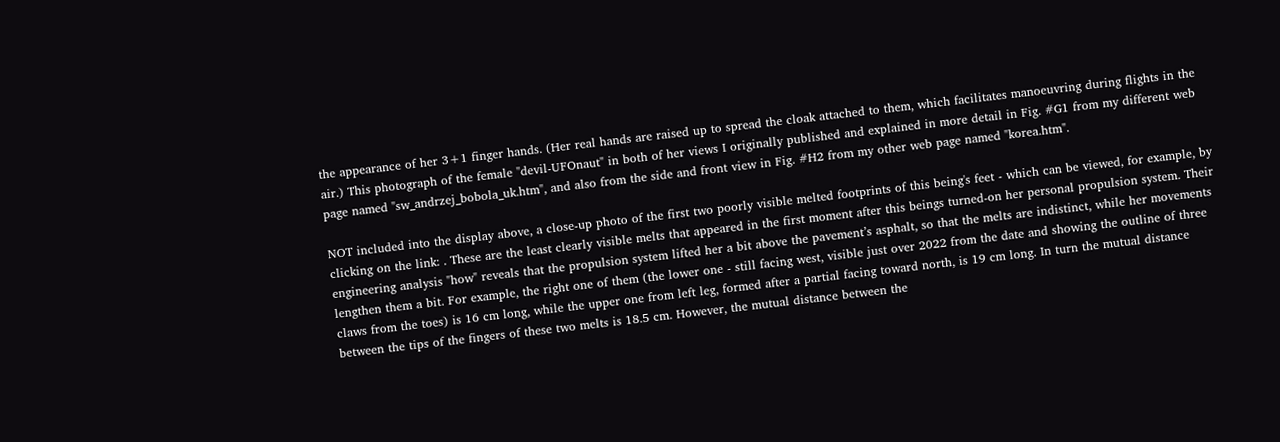the appearance of her 3+1 finger hands. (Her real hands are raised up to spread the cloak attached to them, which facilitates manoeuvring during flights in the air.) This photograph of the female "devil-UFOnaut" in both of her views I originally published and explained in more detail in Fig. #G1 from my different web page named "sw_andrzej_bobola_uk.htm", and also from the side and front view in Fig. #H2 from my other web page named "korea.htm".

NOT included into the display above, a close-up photo of the first two poorly visible melted footprints of this being's feet - which can be viewed, for example, by clicking on the link: . These are the least clearly visible melts that appeared in the first moment after this beings turned-on her personal propulsion system. Their engineering analysis "how" reveals that the propulsion system lifted her a bit above the pavement’s asphalt, so that the melts are indistinct, while her movements lengthen them a bit. For example, the right one of them (the lower one - still facing west, visible just over 2022 from the date and showing the outline of three claws from the toes) is 16 cm long, while the upper one from left leg, formed after a partial facing toward north, is 19 cm long. In turn the mutual distance between the tips of the fingers of these two melts is 18.5 cm. However, the mutual distance between the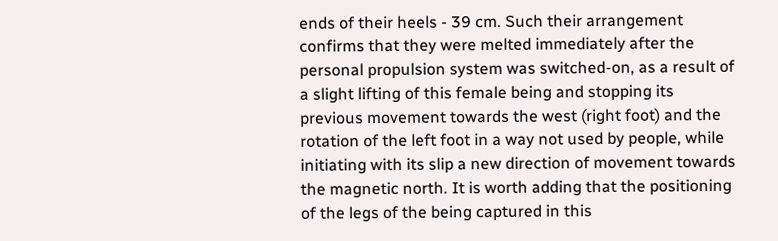ends of their heels - 39 cm. Such their arrangement confirms that they were melted immediately after the personal propulsion system was switched-on, as a result of a slight lifting of this female being and stopping its previous movement towards the west (right foot) and the rotation of the left foot in a way not used by people, while initiating with its slip a new direction of movement towards the magnetic north. It is worth adding that the positioning of the legs of the being captured in this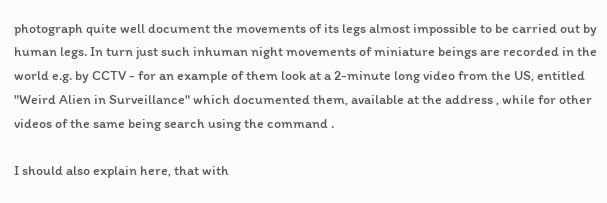photograph quite well document the movements of its legs almost impossible to be carried out by human legs. In turn just such inhuman night movements of miniature beings are recorded in the world e.g. by CCTV - for an example of them look at a 2-minute long video from the US, entitled "Weird Alien in Surveillance" which documented them, available at the address , while for other videos of the same being search using the command .

I should also explain here, that with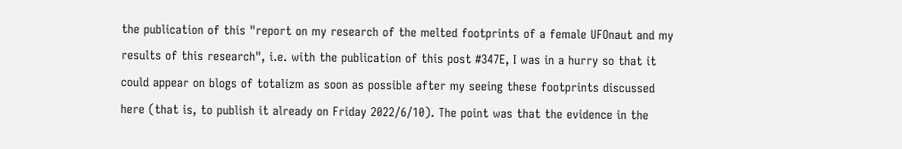the publication of this "report on my research of the melted footprints of a female UFOnaut and my results of this research", i.e. with the publication of this post #347E, I was in a hurry so that it could appear on blogs of totalizm as soon as possible after my seeing these footprints discussed here (that is, to publish it already on Friday 2022/6/10). The point was that the evidence in the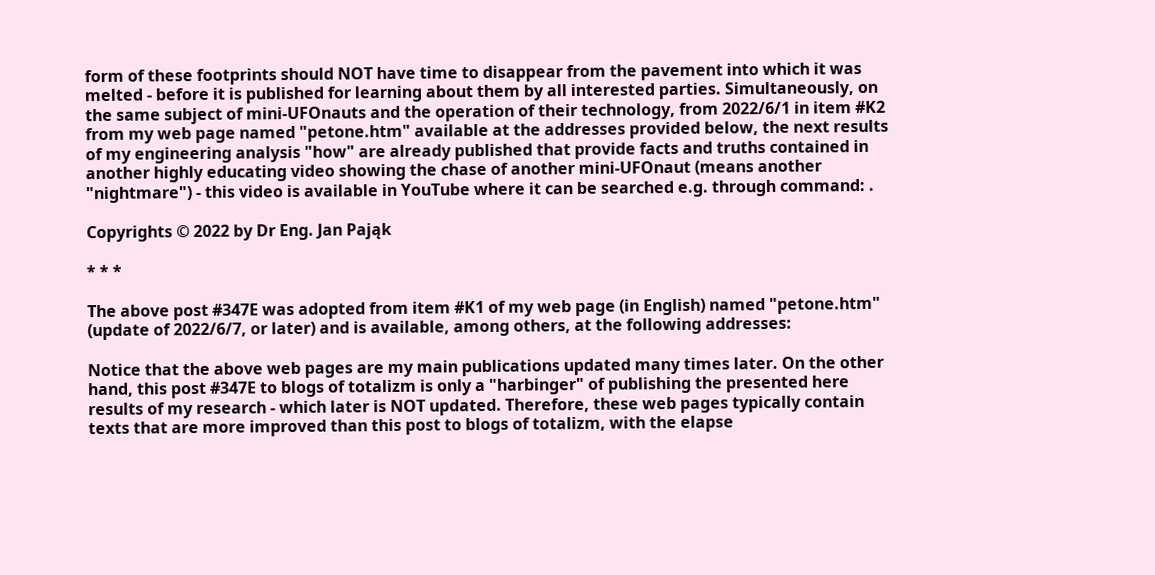form of these footprints should NOT have time to disappear from the pavement into which it was melted - before it is published for learning about them by all interested parties. Simultaneously, on the same subject of mini-UFOnauts and the operation of their technology, from 2022/6/1 in item #K2 from my web page named "petone.htm" available at the addresses provided below, the next results of my engineering analysis "how" are already published that provide facts and truths contained in another highly educating video showing the chase of another mini-UFOnaut (means another "nightmare") - this video is available in YouTube where it can be searched e.g. through command: .

Copyrights © 2022 by Dr Eng. Jan Pająk

* * *

The above post #347E was adopted from item #K1 of my web page (in English) named "petone.htm" (update of 2022/6/7, or later) and is available, among others, at the following addresses:

Notice that the above web pages are my main publications updated many times later. On the other hand, this post #347E to blogs of totalizm is only a "harbinger" of publishing the presented here results of my research - which later is NOT updated. Therefore, these web pages typically contain texts that are more improved than this post to blogs of totalizm, with the elapse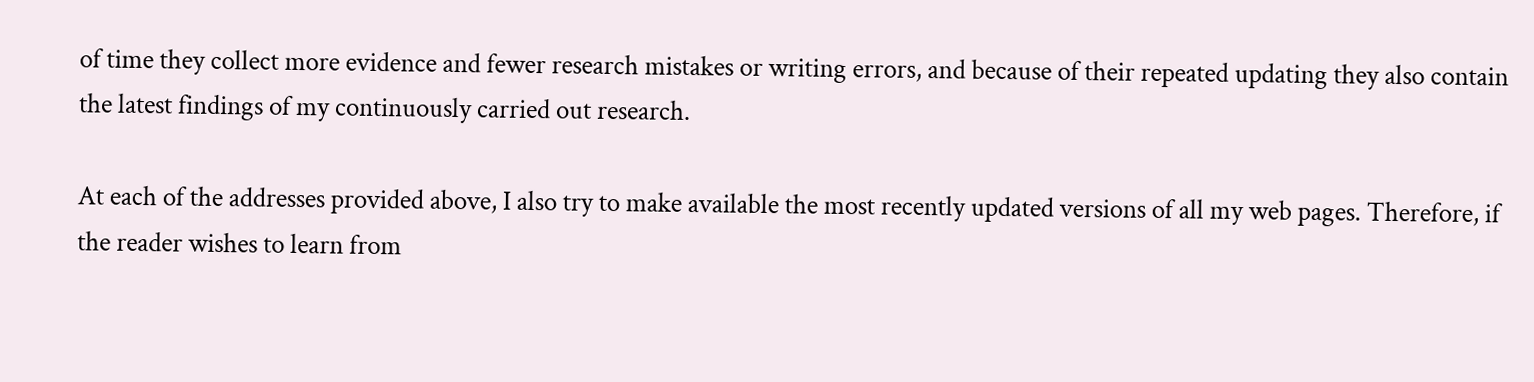of time they collect more evidence and fewer research mistakes or writing errors, and because of their repeated updating they also contain the latest findings of my continuously carried out research.

At each of the addresses provided above, I also try to make available the most recently updated versions of all my web pages. Therefore, if the reader wishes to learn from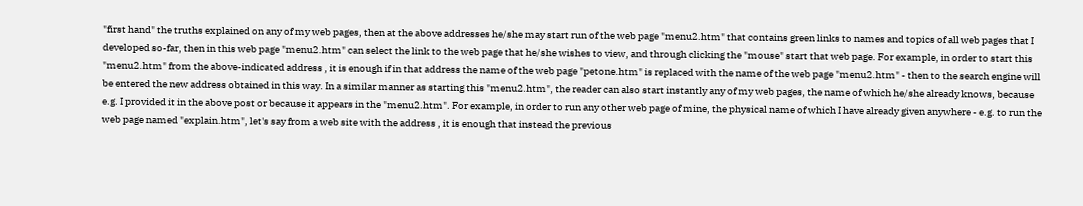"first hand" the truths explained on any of my web pages, then at the above addresses he/she may start run of the web page "menu2.htm" that contains green links to names and topics of all web pages that I developed so-far, then in this web page "menu2.htm" can select the link to the web page that he/she wishes to view, and through clicking the "mouse" start that web page. For example, in order to start this "menu2.htm" from the above-indicated address , it is enough if in that address the name of the web page "petone.htm" is replaced with the name of the web page "menu2.htm" - then to the search engine will be entered the new address obtained in this way. In a similar manner as starting this "menu2.htm", the reader can also start instantly any of my web pages, the name of which he/she already knows, because e.g. I provided it in the above post or because it appears in the "menu2.htm". For example, in order to run any other web page of mine, the physical name of which I have already given anywhere - e.g. to run the web page named "explain.htm", let's say from a web site with the address , it is enough that instead the previous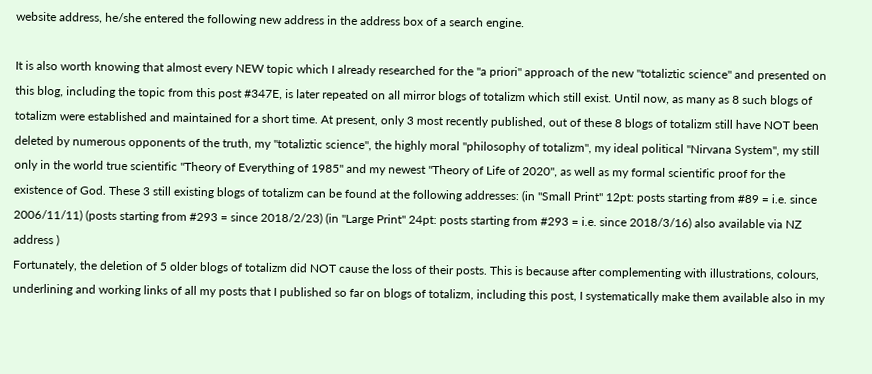website address, he/she entered the following new address in the address box of a search engine.

It is also worth knowing that almost every NEW topic which I already researched for the "a priori" approach of the new "totaliztic science" and presented on this blog, including the topic from this post #347E, is later repeated on all mirror blogs of totalizm which still exist. Until now, as many as 8 such blogs of totalizm were established and maintained for a short time. At present, only 3 most recently published, out of these 8 blogs of totalizm still have NOT been deleted by numerous opponents of the truth, my "totaliztic science", the highly moral "philosophy of totalizm", my ideal political "Nirvana System", my still only in the world true scientific "Theory of Everything of 1985" and my newest "Theory of Life of 2020", as well as my formal scientific proof for the existence of God. These 3 still existing blogs of totalizm can be found at the following addresses: (in "Small Print" 12pt: posts starting from #89 = i.e. since 2006/11/11) (posts starting from #293 = since 2018/2/23) (in "Large Print" 24pt: posts starting from #293 = i.e. since 2018/3/16) also available via NZ address )
Fortunately, the deletion of 5 older blogs of totalizm did NOT cause the loss of their posts. This is because after complementing with illustrations, colours, underlining and working links of all my posts that I published so far on blogs of totalizm, including this post, I systematically make them available also in my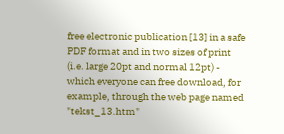free electronic publication [13] in a safe PDF format and in two sizes of print (i.e. large 20pt and normal 12pt) - which everyone can free download, for example, through the web page named "tekst_13.htm"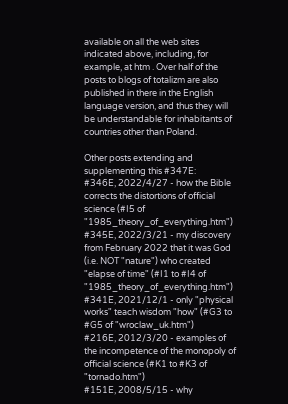available on all the web sites indicated above, including, for example, at htm . Over half of the posts to blogs of totalizm are also published in there in the English language version, and thus they will be understandable for inhabitants of countries other than Poland.

Other posts extending and supplementing this #347E:
#346E, 2022/4/27 - how the Bible corrects the distortions of official science (#I5 of "1985_theory_of_everything.htm")
#345E, 2022/3/21 - my discovery from February 2022 that it was God (i.e. NOT "nature") who created "elapse of time" (#I1 to #I4 of "1985_theory_of_everything.htm")
#341E, 2021/12/1 - only "physical works" teach wisdom "how" (#G3 to #G5 of "wroclaw_uk.htm")
#216E, 2012/3/20 - examples of the incompetence of the monopoly of official science (#K1 to #K3 of "tornado.htm")
#151E, 2008/5/15 - why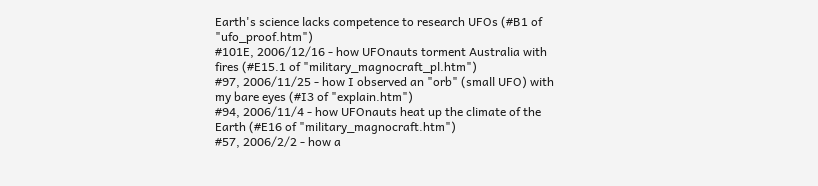Earth's science lacks competence to research UFOs (#B1 of "ufo_proof.htm")
#101E, 2006/12/16 - how UFOnauts torment Australia with fires (#E15.1 of "military_magnocraft_pl.htm")
#97, 2006/11/25 - how I observed an "orb" (small UFO) with my bare eyes (#I3 of "explain.htm")
#94, 2006/11/4 - how UFOnauts heat up the climate of the Earth (#E16 of "military_magnocraft.htm")
#57, 2006/2/2 - how a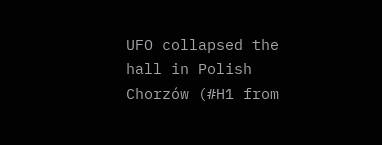UFO collapsed the hall in Polish Chorzów (#H1 from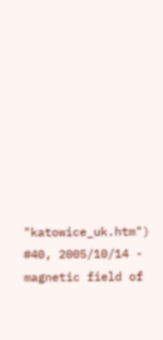"katowice_uk.htm")
#40, 2005/10/14 - magnetic field of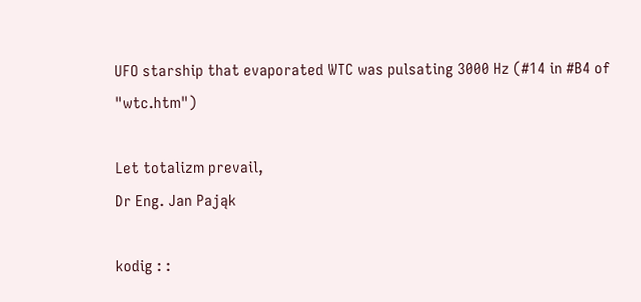UFO starship that evaporated WTC was pulsating 3000 Hz (#14 in #B4 of "wtc.htm")

Let totalizm prevail,
Dr Eng. Jan Pająk

kodig : :